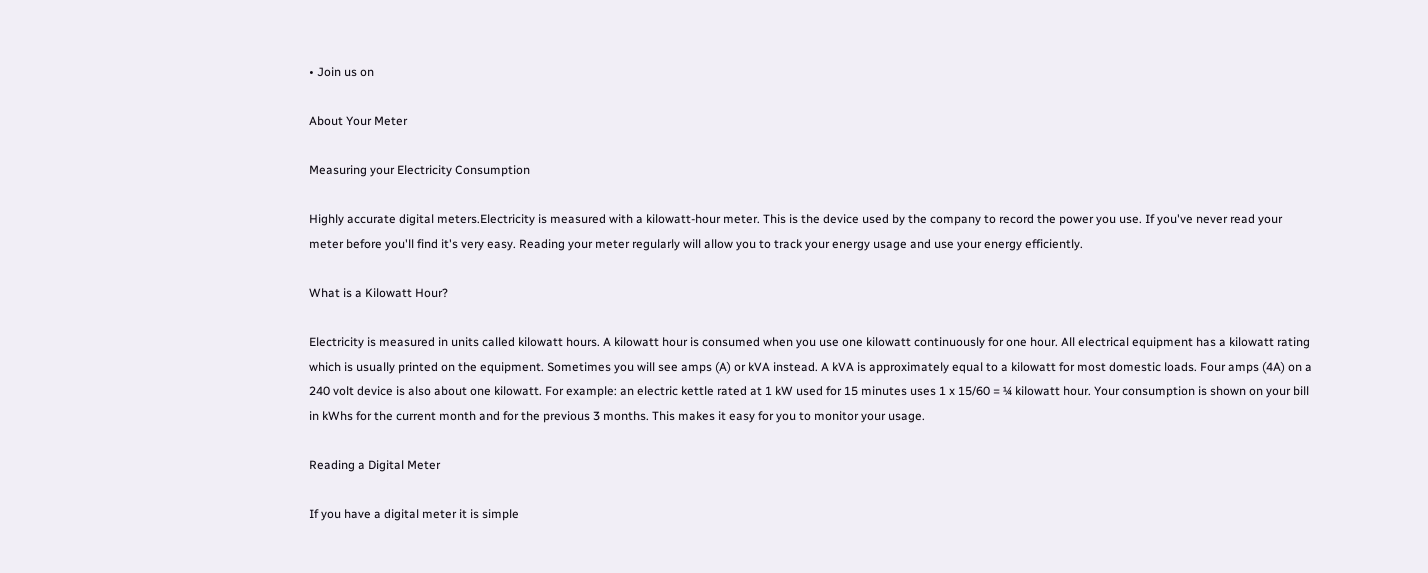• Join us on

About Your Meter

Measuring your Electricity Consumption

Highly accurate digital meters.Electricity is measured with a kilowatt-hour meter. This is the device used by the company to record the power you use. If you've never read your meter before you'll find it's very easy. Reading your meter regularly will allow you to track your energy usage and use your energy efficiently.

What is a Kilowatt Hour?

Electricity is measured in units called kilowatt hours. A kilowatt hour is consumed when you use one kilowatt continuously for one hour. All electrical equipment has a kilowatt rating which is usually printed on the equipment. Sometimes you will see amps (A) or kVA instead. A kVA is approximately equal to a kilowatt for most domestic loads. Four amps (4A) on a 240 volt device is also about one kilowatt. For example: an electric kettle rated at 1 kW used for 15 minutes uses 1 x 15/60 = ¼ kilowatt hour. Your consumption is shown on your bill in kWhs for the current month and for the previous 3 months. This makes it easy for you to monitor your usage.

Reading a Digital Meter

If you have a digital meter it is simple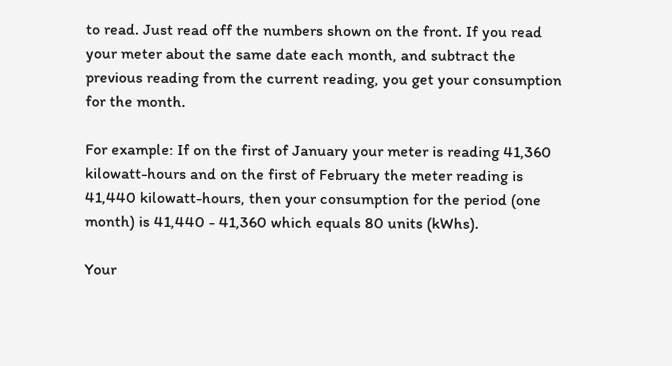to read. Just read off the numbers shown on the front. If you read your meter about the same date each month, and subtract the previous reading from the current reading, you get your consumption for the month.

For example: If on the first of January your meter is reading 41,360 kilowatt-hours and on the first of February the meter reading is 41,440 kilowatt-hours, then your consumption for the period (one month) is 41,440 - 41,360 which equals 80 units (kWhs).

Your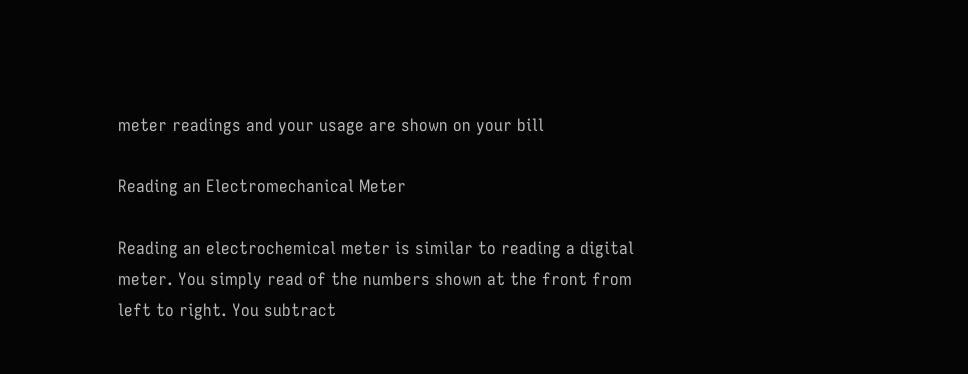meter readings and your usage are shown on your bill

Reading an Electromechanical Meter

Reading an electrochemical meter is similar to reading a digital meter. You simply read of the numbers shown at the front from left to right. You subtract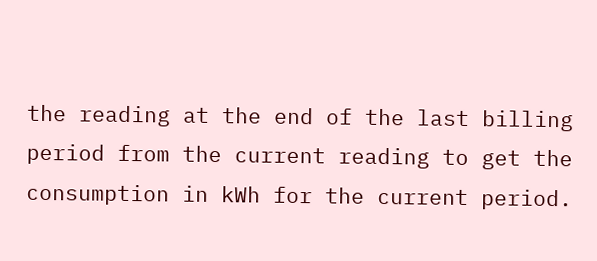the reading at the end of the last billing period from the current reading to get the consumption in kWh for the current period.